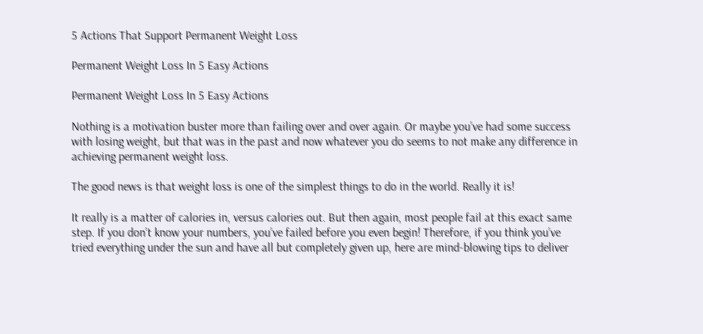5 Actions That Support Permanent Weight Loss

Permanent Weight Loss In 5 Easy Actions

Permanent Weight Loss In 5 Easy Actions

Nothing is a motivation buster more than failing over and over again. Or maybe you’ve had some success with losing weight, but that was in the past and now whatever you do seems to not make any difference in achieving permanent weight loss.

The good news is that weight loss is one of the simplest things to do in the world. Really it is!

It really is a matter of calories in, versus calories out. But then again, most people fail at this exact same step. If you don’t know your numbers, you’ve failed before you even begin! Therefore, if you think you’ve tried everything under the sun and have all but completely given up, here are mind-blowing tips to deliver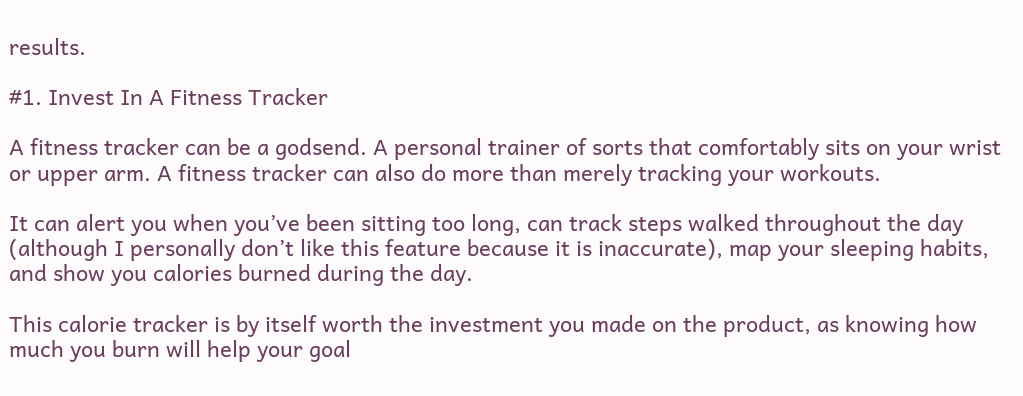results.

#1. Invest In A Fitness Tracker

A fitness tracker can be a godsend. A personal trainer of sorts that comfortably sits on your wrist or upper arm. A fitness tracker can also do more than merely tracking your workouts.

It can alert you when you’ve been sitting too long, can track steps walked throughout the day (although I personally don’t like this feature because it is inaccurate), map your sleeping habits, and show you calories burned during the day.

This calorie tracker is by itself worth the investment you made on the product, as knowing how much you burn will help your goal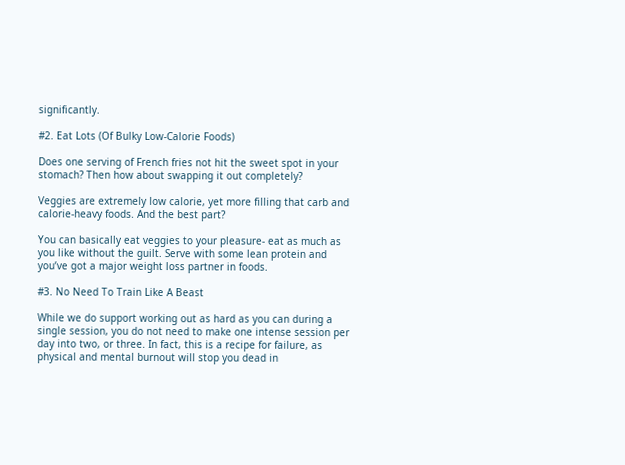significantly.

#2. Eat Lots (Of Bulky Low-Calorie Foods)

Does one serving of French fries not hit the sweet spot in your stomach? Then how about swapping it out completely?

Veggies are extremely low calorie, yet more filling that carb and calorie-heavy foods. And the best part?

You can basically eat veggies to your pleasure- eat as much as you like without the guilt. Serve with some lean protein and you’ve got a major weight loss partner in foods.

#3. No Need To Train Like A Beast

While we do support working out as hard as you can during a single session, you do not need to make one intense session per day into two, or three. In fact, this is a recipe for failure, as physical and mental burnout will stop you dead in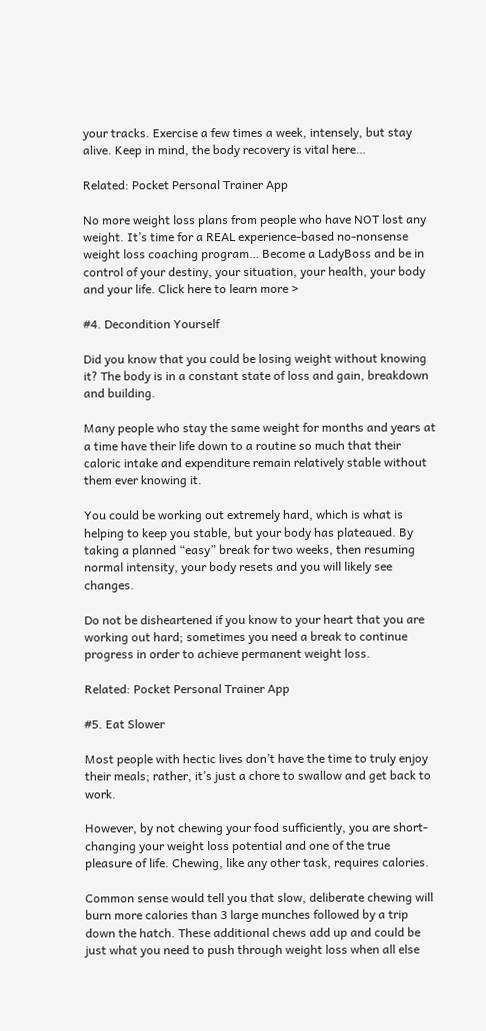your tracks. Exercise a few times a week, intensely, but stay alive. Keep in mind, the body recovery is vital here…

Related: Pocket Personal Trainer App

No more weight loss plans from people who have NOT lost any weight. It’s time for a REAL experience-based no-nonsense weight loss coaching program… Become a LadyBoss and be in control of your destiny, your situation, your health, your body and your life. Click here to learn more >

#4. Decondition Yourself

Did you know that you could be losing weight without knowing it? The body is in a constant state of loss and gain, breakdown and building.

Many people who stay the same weight for months and years at a time have their life down to a routine so much that their caloric intake and expenditure remain relatively stable without them ever knowing it.

You could be working out extremely hard, which is what is helping to keep you stable, but your body has plateaued. By taking a planned “easy” break for two weeks, then resuming normal intensity, your body resets and you will likely see changes.

Do not be disheartened if you know to your heart that you are working out hard; sometimes you need a break to continue progress in order to achieve permanent weight loss.

Related: Pocket Personal Trainer App

#5. Eat Slower

Most people with hectic lives don’t have the time to truly enjoy their meals; rather, it’s just a chore to swallow and get back to work.

However, by not chewing your food sufficiently, you are short-changing your weight loss potential and one of the true pleasure of life. Chewing, like any other task, requires calories.

Common sense would tell you that slow, deliberate chewing will burn more calories than 3 large munches followed by a trip down the hatch. These additional chews add up and could be just what you need to push through weight loss when all else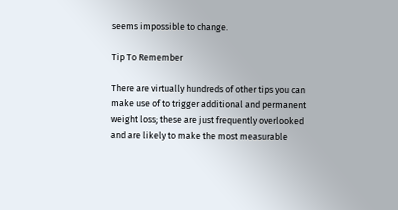seems impossible to change.

Tip To Remember

There are virtually hundreds of other tips you can make use of to trigger additional and permanent weight loss; these are just frequently overlooked and are likely to make the most measurable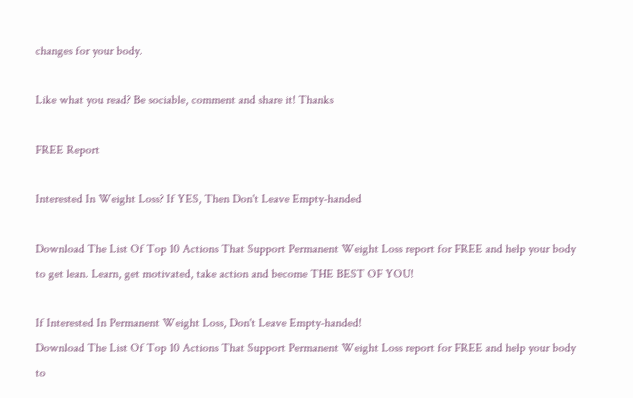changes for your body.

Like what you read? Be sociable, comment and share it! Thanks

FREE Report

Interested In Weight Loss? If YES, Then Don't Leave Empty-handed

Download The List Of Top 10 Actions That Support Permanent Weight Loss report for FREE and help your body to get lean. Learn, get motivated, take action and become THE BEST OF YOU!

If Interested In Permanent Weight Loss, Don't Leave Empty-handed!
Download The List Of Top 10 Actions That Support Permanent Weight Loss report for FREE and help your body to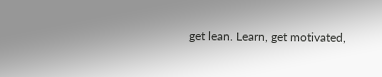get lean. Learn, get motivated,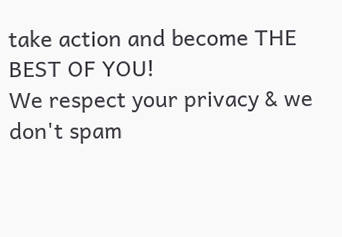take action and become THE BEST OF YOU!
We respect your privacy & we don't spam